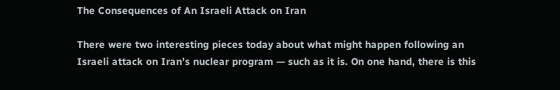The Consequences of An Israeli Attack on Iran

There were two interesting pieces today about what might happen following an Israeli attack on Iran’s nuclear program — such as it is. On one hand, there is this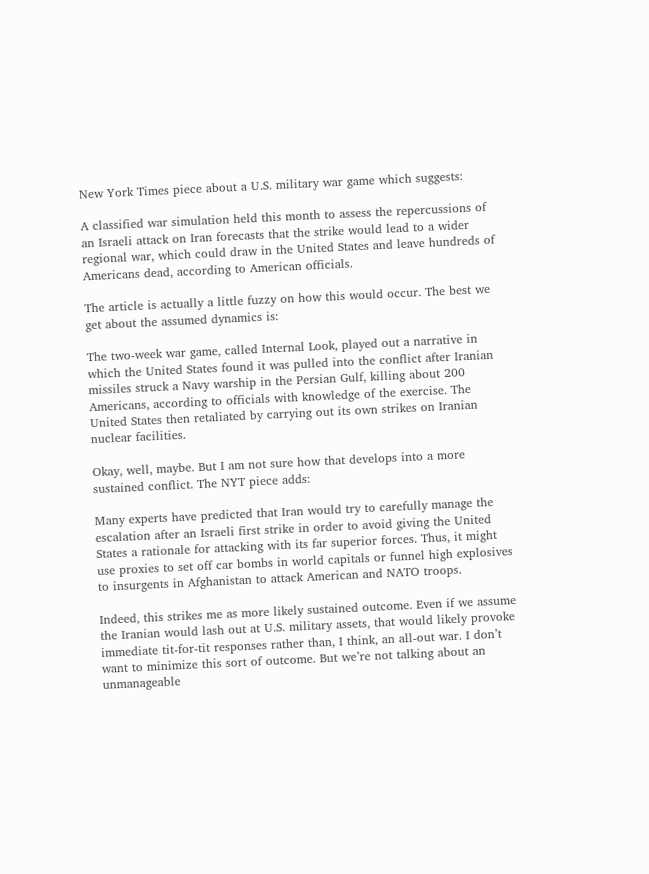New York Times piece about a U.S. military war game which suggests:

A classified war simulation held this month to assess the repercussions of an Israeli attack on Iran forecasts that the strike would lead to a wider regional war, which could draw in the United States and leave hundreds of Americans dead, according to American officials.

The article is actually a little fuzzy on how this would occur. The best we get about the assumed dynamics is:

The two-week war game, called Internal Look, played out a narrative in which the United States found it was pulled into the conflict after Iranian missiles struck a Navy warship in the Persian Gulf, killing about 200 Americans, according to officials with knowledge of the exercise. The United States then retaliated by carrying out its own strikes on Iranian nuclear facilities.

Okay, well, maybe. But I am not sure how that develops into a more sustained conflict. The NYT piece adds:

Many experts have predicted that Iran would try to carefully manage the escalation after an Israeli first strike in order to avoid giving the United States a rationale for attacking with its far superior forces. Thus, it might use proxies to set off car bombs in world capitals or funnel high explosives to insurgents in Afghanistan to attack American and NATO troops.

Indeed, this strikes me as more likely sustained outcome. Even if we assume the Iranian would lash out at U.S. military assets, that would likely provoke immediate tit-for-tit responses rather than, I think, an all-out war. I don’t want to minimize this sort of outcome. But we’re not talking about an unmanageable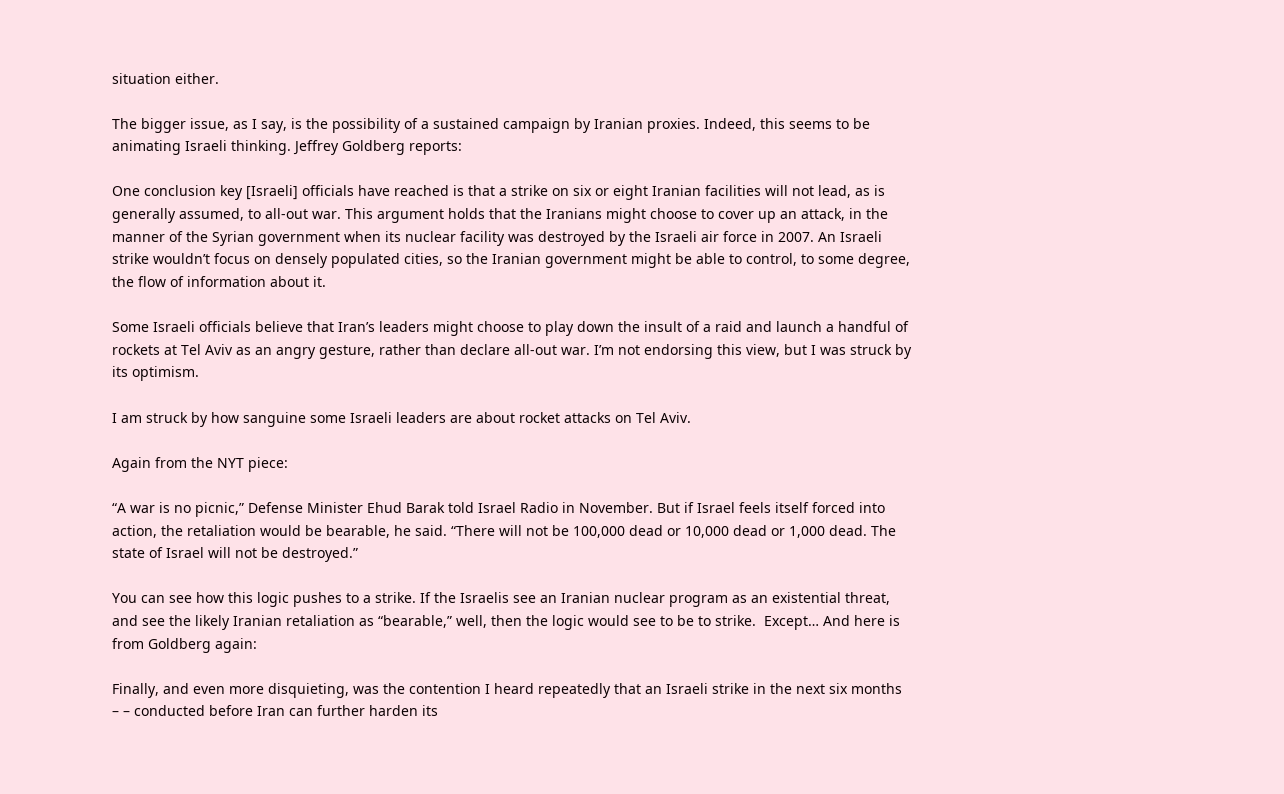situation either.

The bigger issue, as I say, is the possibility of a sustained campaign by Iranian proxies. Indeed, this seems to be animating Israeli thinking. Jeffrey Goldberg reports:

One conclusion key [Israeli] officials have reached is that a strike on six or eight Iranian facilities will not lead, as is generally assumed, to all-out war. This argument holds that the Iranians might choose to cover up an attack, in the manner of the Syrian government when its nuclear facility was destroyed by the Israeli air force in 2007. An Israeli strike wouldn’t focus on densely populated cities, so the Iranian government might be able to control, to some degree, the flow of information about it.

Some Israeli officials believe that Iran’s leaders might choose to play down the insult of a raid and launch a handful of rockets at Tel Aviv as an angry gesture, rather than declare all-out war. I’m not endorsing this view, but I was struck by its optimism.

I am struck by how sanguine some Israeli leaders are about rocket attacks on Tel Aviv.

Again from the NYT piece:

“A war is no picnic,” Defense Minister Ehud Barak told Israel Radio in November. But if Israel feels itself forced into action, the retaliation would be bearable, he said. “There will not be 100,000 dead or 10,000 dead or 1,000 dead. The state of Israel will not be destroyed.”

You can see how this logic pushes to a strike. If the Israelis see an Iranian nuclear program as an existential threat, and see the likely Iranian retaliation as “bearable,” well, then the logic would see to be to strike.  Except… And here is from Goldberg again:

Finally, and even more disquieting, was the contention I heard repeatedly that an Israeli strike in the next six months – – conducted before Iran can further harden its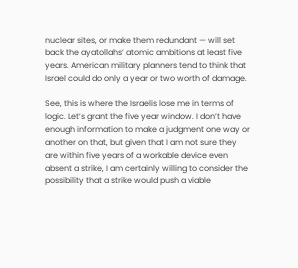nuclear sites, or make them redundant — will set back the ayatollahs’ atomic ambitions at least five years. American military planners tend to think that Israel could do only a year or two worth of damage.

See, this is where the Israelis lose me in terms of logic. Let’s grant the five year window. I don’t have enough information to make a judgment one way or another on that, but given that I am not sure they are within five years of a workable device even absent a strike, I am certainly willing to consider the possibility that a strike would push a viable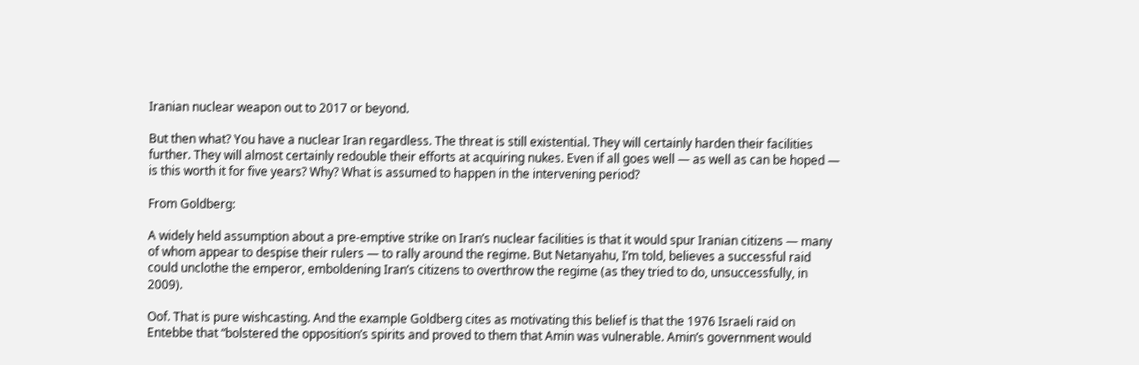Iranian nuclear weapon out to 2017 or beyond.

But then what? You have a nuclear Iran regardless. The threat is still existential. They will certainly harden their facilities further. They will almost certainly redouble their efforts at acquiring nukes. Even if all goes well — as well as can be hoped — is this worth it for five years? Why? What is assumed to happen in the intervening period?

From Goldberg:

A widely held assumption about a pre-emptive strike on Iran’s nuclear facilities is that it would spur Iranian citizens — many of whom appear to despise their rulers — to rally around the regime. But Netanyahu, I’m told, believes a successful raid could unclothe the emperor, emboldening Iran’s citizens to overthrow the regime (as they tried to do, unsuccessfully, in 2009).

Oof. That is pure wishcasting. And the example Goldberg cites as motivating this belief is that the 1976 Israeli raid on Entebbe that “bolstered the opposition’s spirits and proved to them that Amin was vulnerable. Amin’s government would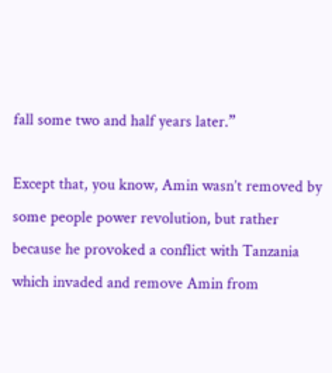fall some two and half years later.”

Except that, you know, Amin wasn’t removed by some people power revolution, but rather because he provoked a conflict with Tanzania which invaded and remove Amin from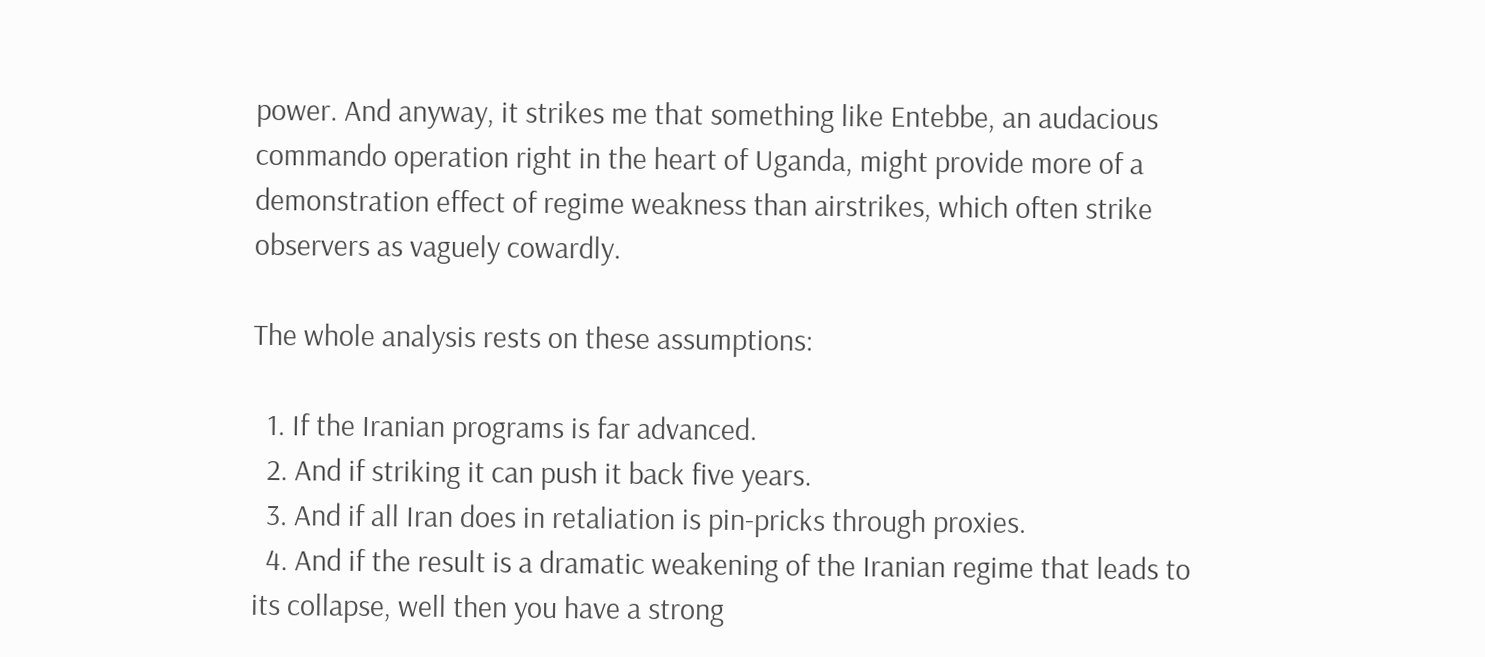power. And anyway, it strikes me that something like Entebbe, an audacious commando operation right in the heart of Uganda, might provide more of a demonstration effect of regime weakness than airstrikes, which often strike observers as vaguely cowardly.

The whole analysis rests on these assumptions:

  1. If the Iranian programs is far advanced.
  2. And if striking it can push it back five years.
  3. And if all Iran does in retaliation is pin-pricks through proxies.
  4. And if the result is a dramatic weakening of the Iranian regime that leads to its collapse, well then you have a strong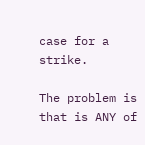case for a strike.

The problem is that is ANY of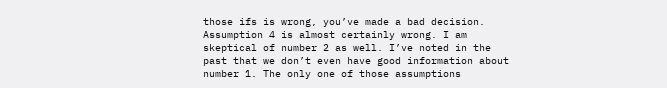those ifs is wrong, you’ve made a bad decision. Assumption 4 is almost certainly wrong. I am skeptical of number 2 as well. I’ve noted in the past that we don’t even have good information about number 1. The only one of those assumptions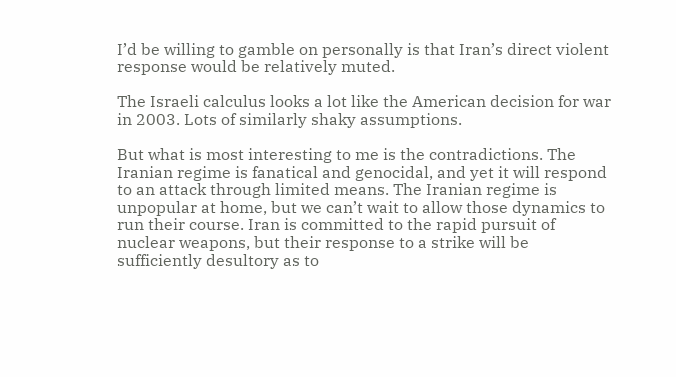I’d be willing to gamble on personally is that Iran’s direct violent response would be relatively muted.

The Israeli calculus looks a lot like the American decision for war in 2003. Lots of similarly shaky assumptions.

But what is most interesting to me is the contradictions. The Iranian regime is fanatical and genocidal, and yet it will respond to an attack through limited means. The Iranian regime is unpopular at home, but we can’t wait to allow those dynamics to run their course. Iran is committed to the rapid pursuit of nuclear weapons, but their response to a strike will be sufficiently desultory as to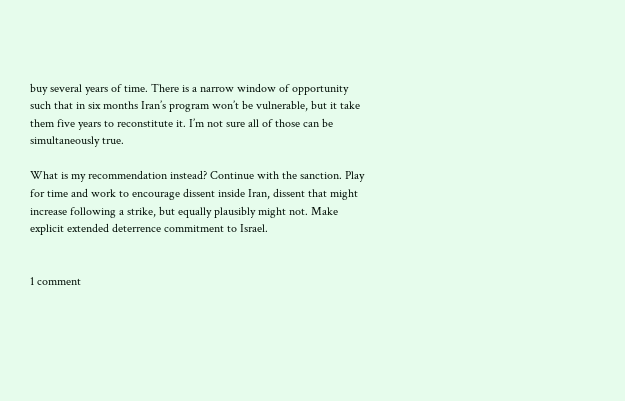buy several years of time. There is a narrow window of opportunity such that in six months Iran’s program won’t be vulnerable, but it take them five years to reconstitute it. I’m not sure all of those can be simultaneously true.

What is my recommendation instead? Continue with the sanction. Play for time and work to encourage dissent inside Iran, dissent that might increase following a strike, but equally plausibly might not. Make explicit extended deterrence commitment to Israel.


1 comment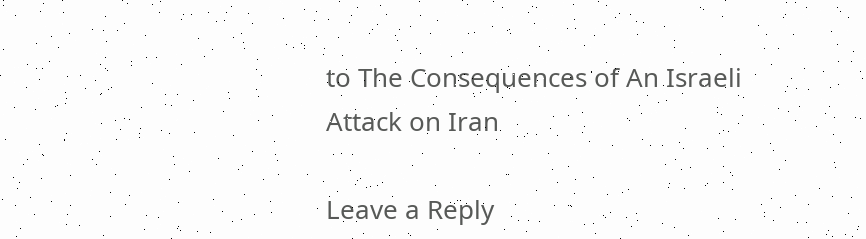to The Consequences of An Israeli Attack on Iran

Leave a Reply